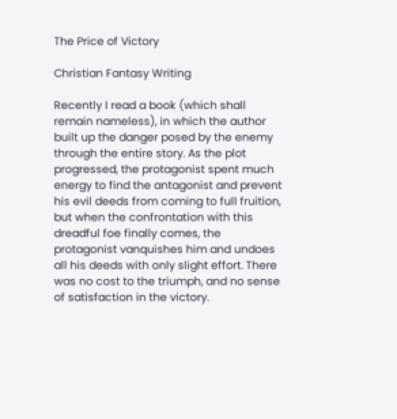The Price of Victory

Christian Fantasy Writing

Recently I read a book (which shall remain nameless), in which the author built up the danger posed by the enemy through the entire story. As the plot progressed, the protagonist spent much energy to find the antagonist and prevent his evil deeds from coming to full fruition, but when the confrontation with this dreadful foe finally comes, the protagonist vanquishes him and undoes all his deeds with only slight effort. There was no cost to the triumph, and no sense of satisfaction in the victory.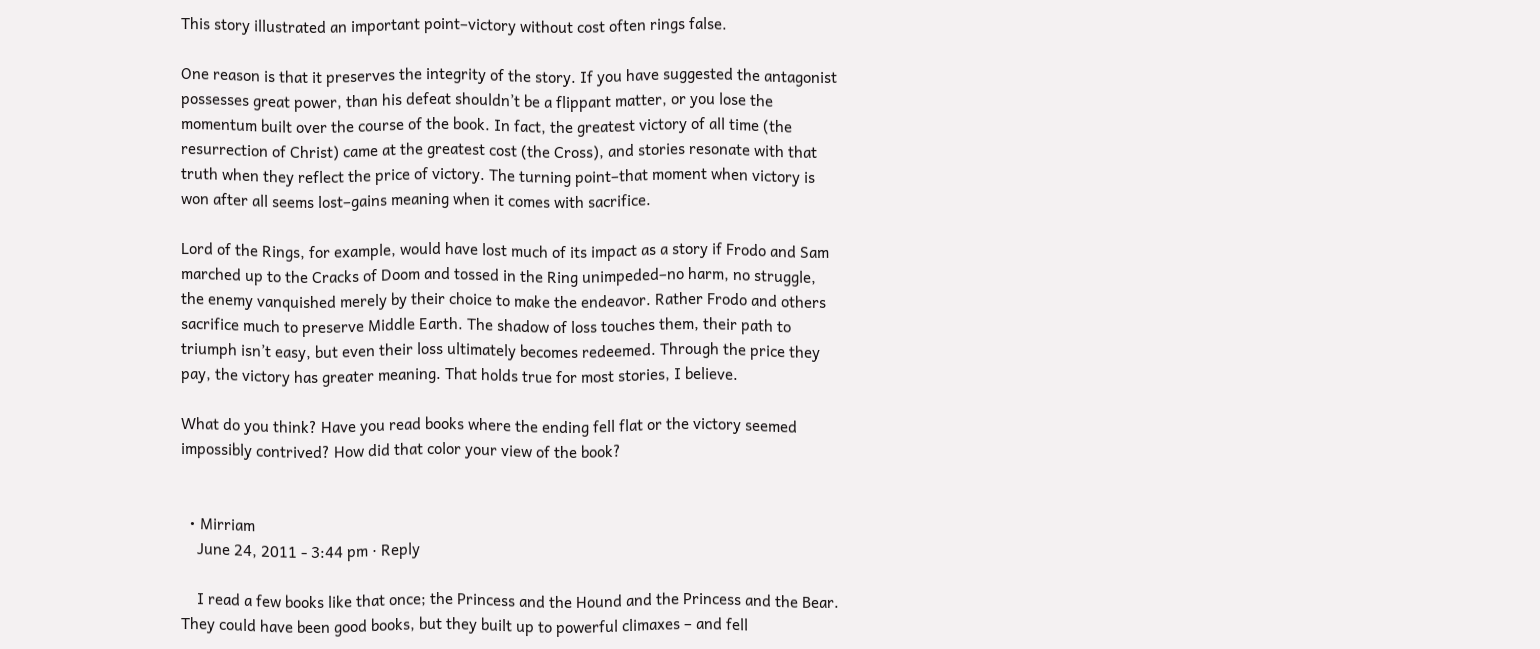This story illustrated an important point–victory without cost often rings false.

One reason is that it preserves the integrity of the story. If you have suggested the antagonist possesses great power, than his defeat shouldn’t be a flippant matter, or you lose the momentum built over the course of the book. In fact, the greatest victory of all time (the resurrection of Christ) came at the greatest cost (the Cross), and stories resonate with that truth when they reflect the price of victory. The turning point–that moment when victory is won after all seems lost–gains meaning when it comes with sacrifice.

Lord of the Rings, for example, would have lost much of its impact as a story if Frodo and Sam marched up to the Cracks of Doom and tossed in the Ring unimpeded–no harm, no struggle, the enemy vanquished merely by their choice to make the endeavor. Rather Frodo and others sacrifice much to preserve Middle Earth. The shadow of loss touches them, their path to triumph isn’t easy, but even their loss ultimately becomes redeemed. Through the price they pay, the victory has greater meaning. That holds true for most stories, I believe.

What do you think? Have you read books where the ending fell flat or the victory seemed impossibly contrived? How did that color your view of the book?


  • Mirriam
    June 24, 2011 - 3:44 pm · Reply

    I read a few books like that once; the Princess and the Hound and the Princess and the Bear. They could have been good books, but they built up to powerful climaxes – and fell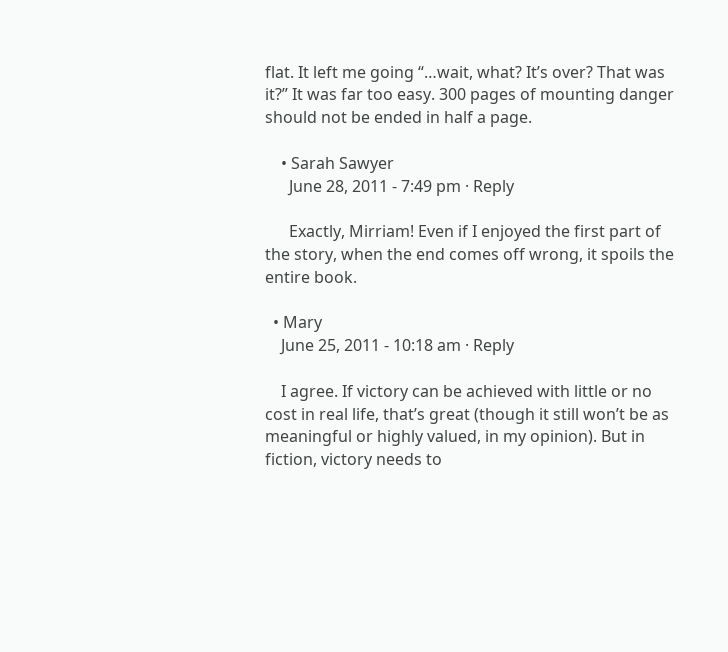flat. It left me going “…wait, what? It’s over? That was it?” It was far too easy. 300 pages of mounting danger should not be ended in half a page.

    • Sarah Sawyer
      June 28, 2011 - 7:49 pm · Reply

      Exactly, Mirriam! Even if I enjoyed the first part of the story, when the end comes off wrong, it spoils the entire book.

  • Mary
    June 25, 2011 - 10:18 am · Reply

    I agree. If victory can be achieved with little or no cost in real life, that’s great (though it still won’t be as meaningful or highly valued, in my opinion). But in fiction, victory needs to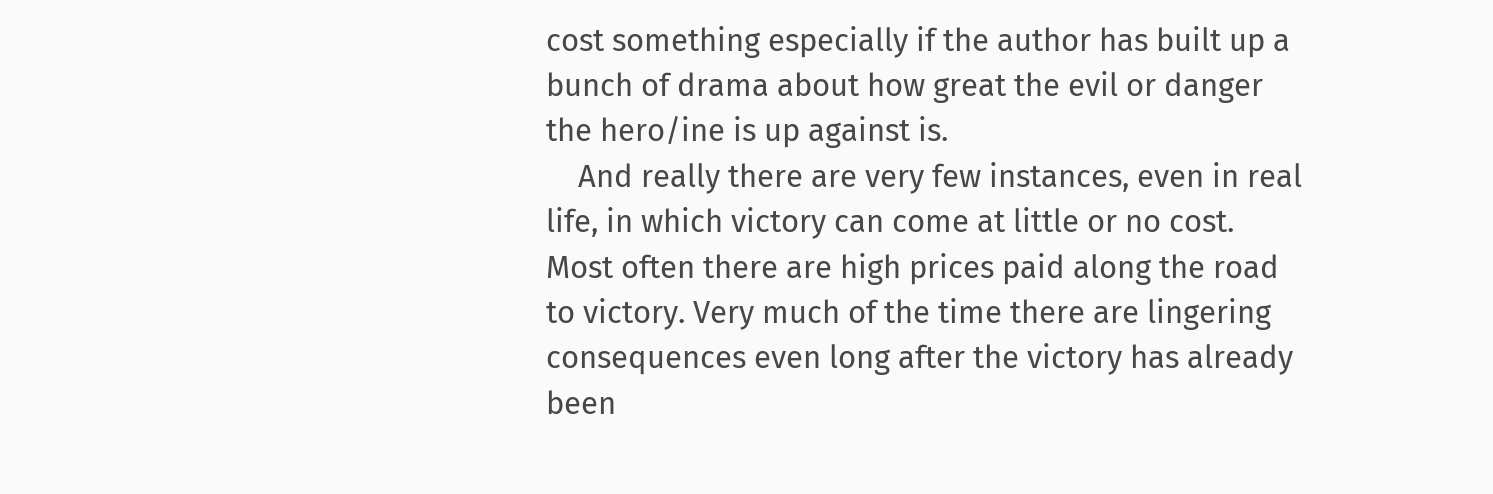cost something especially if the author has built up a bunch of drama about how great the evil or danger the hero/ine is up against is.
    And really there are very few instances, even in real life, in which victory can come at little or no cost. Most often there are high prices paid along the road to victory. Very much of the time there are lingering consequences even long after the victory has already been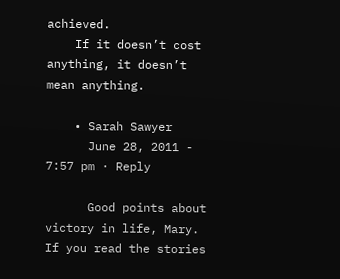achieved.
    If it doesn’t cost anything, it doesn’t mean anything.

    • Sarah Sawyer
      June 28, 2011 - 7:57 pm · Reply

      Good points about victory in life, Mary. If you read the stories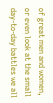of great men and women, or even look at the small day-to-day battles we all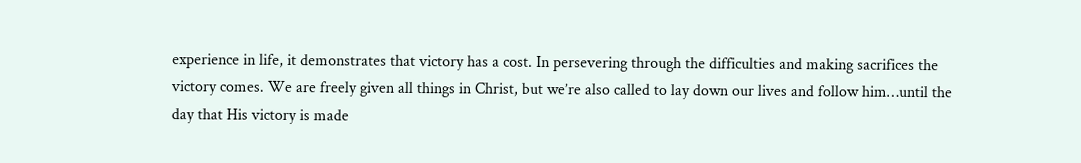experience in life, it demonstrates that victory has a cost. In persevering through the difficulties and making sacrifices the victory comes. We are freely given all things in Christ, but we’re also called to lay down our lives and follow him…until the day that His victory is made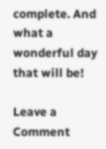complete. And what a wonderful day that will be!

Leave a Comment